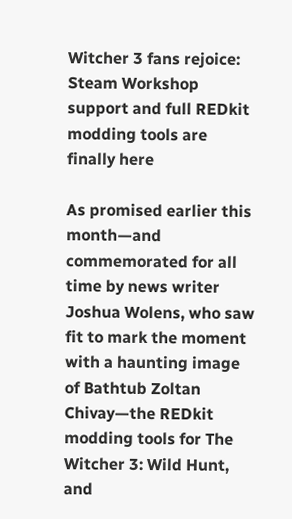Witcher 3 fans rejoice: Steam Workshop support and full REDkit modding tools are finally here

As promised earlier this month—and commemorated for all time by news writer Joshua Wolens, who saw fit to mark the moment with a haunting image of Bathtub Zoltan Chivay—the REDkit modding tools for The Witcher 3: Wild Hunt, and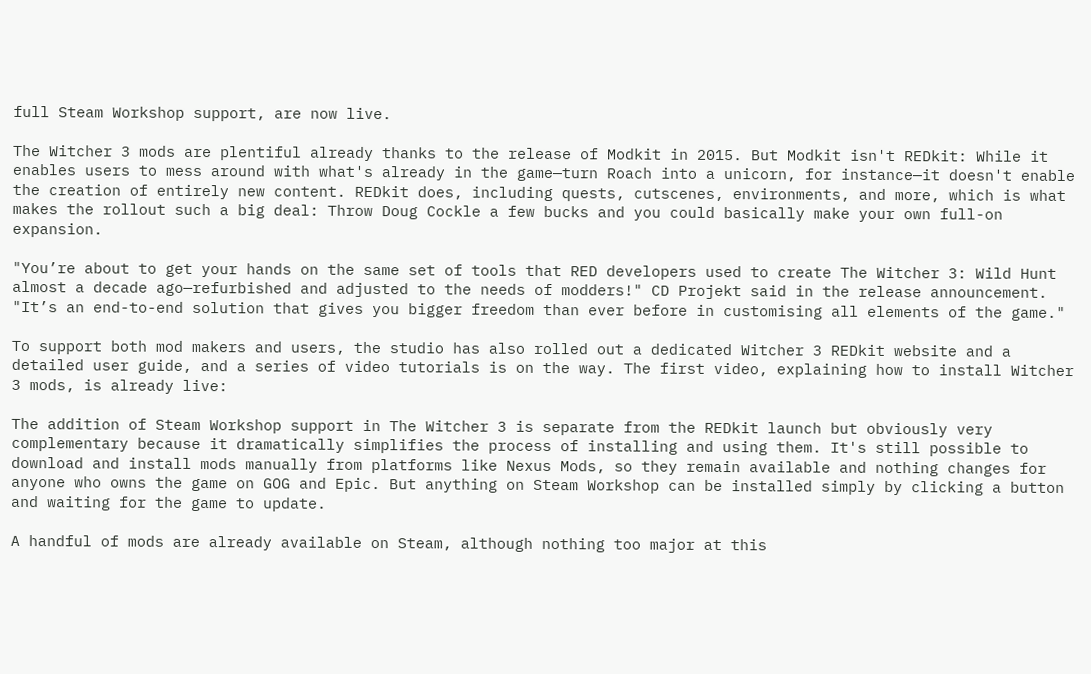full Steam Workshop support, are now live.

The Witcher 3 mods are plentiful already thanks to the release of Modkit in 2015. But Modkit isn't REDkit: While it enables users to mess around with what's already in the game—turn Roach into a unicorn, for instance—it doesn't enable the creation of entirely new content. REDkit does, including quests, cutscenes, environments, and more, which is what makes the rollout such a big deal: Throw Doug Cockle a few bucks and you could basically make your own full-on expansion.

"You’re about to get your hands on the same set of tools that RED developers used to create The Witcher 3: Wild Hunt almost a decade ago—refurbished and adjusted to the needs of modders!" CD Projekt said in the release announcement. "It’s an end-to-end solution that gives you bigger freedom than ever before in customising all elements of the game."

To support both mod makers and users, the studio has also rolled out a dedicated Witcher 3 REDkit website and a detailed user guide, and a series of video tutorials is on the way. The first video, explaining how to install Witcher 3 mods, is already live:

The addition of Steam Workshop support in The Witcher 3 is separate from the REDkit launch but obviously very complementary because it dramatically simplifies the process of installing and using them. It's still possible to download and install mods manually from platforms like Nexus Mods, so they remain available and nothing changes for anyone who owns the game on GOG and Epic. But anything on Steam Workshop can be installed simply by clicking a button and waiting for the game to update.

A handful of mods are already available on Steam, although nothing too major at this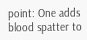point: One adds blood spatter to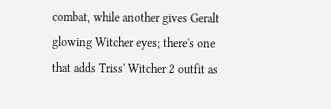combat, while another gives Geralt glowing Witcher eyes; there's one that adds Triss' Witcher 2 outfit as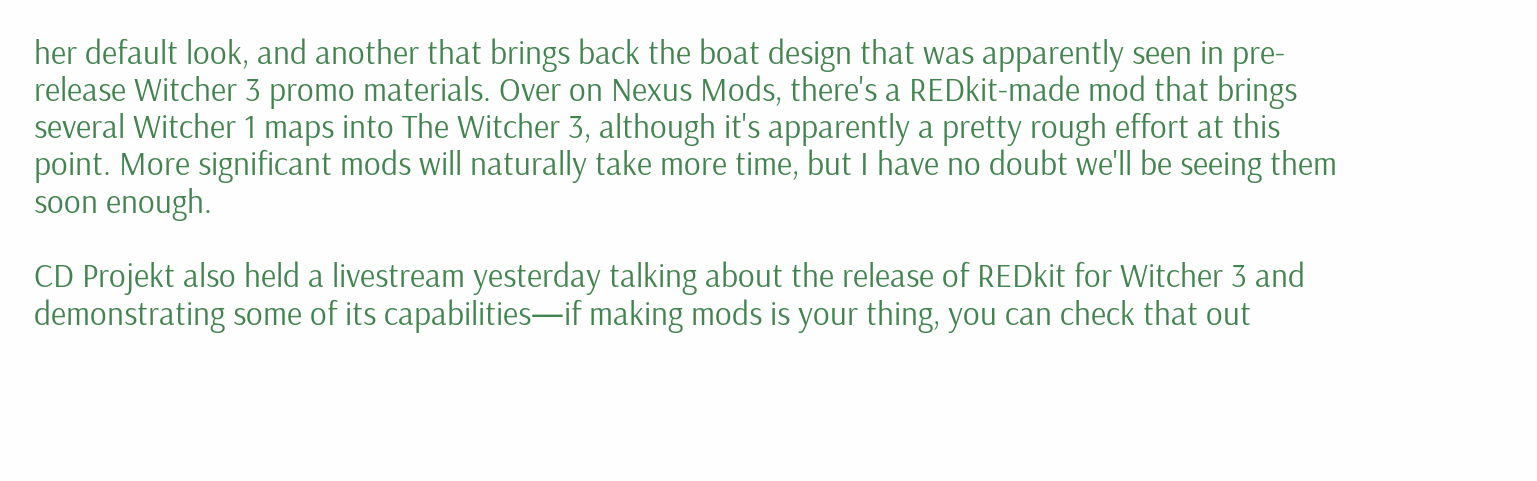her default look, and another that brings back the boat design that was apparently seen in pre-release Witcher 3 promo materials. Over on Nexus Mods, there's a REDkit-made mod that brings several Witcher 1 maps into The Witcher 3, although it's apparently a pretty rough effort at this point. More significant mods will naturally take more time, but I have no doubt we'll be seeing them soon enough.

CD Projekt also held a livestream yesterday talking about the release of REDkit for Witcher 3 and demonstrating some of its capabilities—if making mods is your thing, you can check that out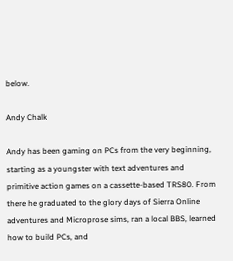below.

Andy Chalk

Andy has been gaming on PCs from the very beginning, starting as a youngster with text adventures and primitive action games on a cassette-based TRS80. From there he graduated to the glory days of Sierra Online adventures and Microprose sims, ran a local BBS, learned how to build PCs, and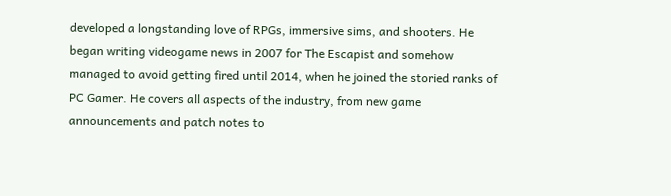developed a longstanding love of RPGs, immersive sims, and shooters. He began writing videogame news in 2007 for The Escapist and somehow managed to avoid getting fired until 2014, when he joined the storied ranks of PC Gamer. He covers all aspects of the industry, from new game announcements and patch notes to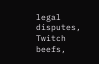legal disputes, Twitch beefs,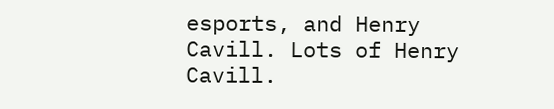esports, and Henry Cavill. Lots of Henry Cavill.